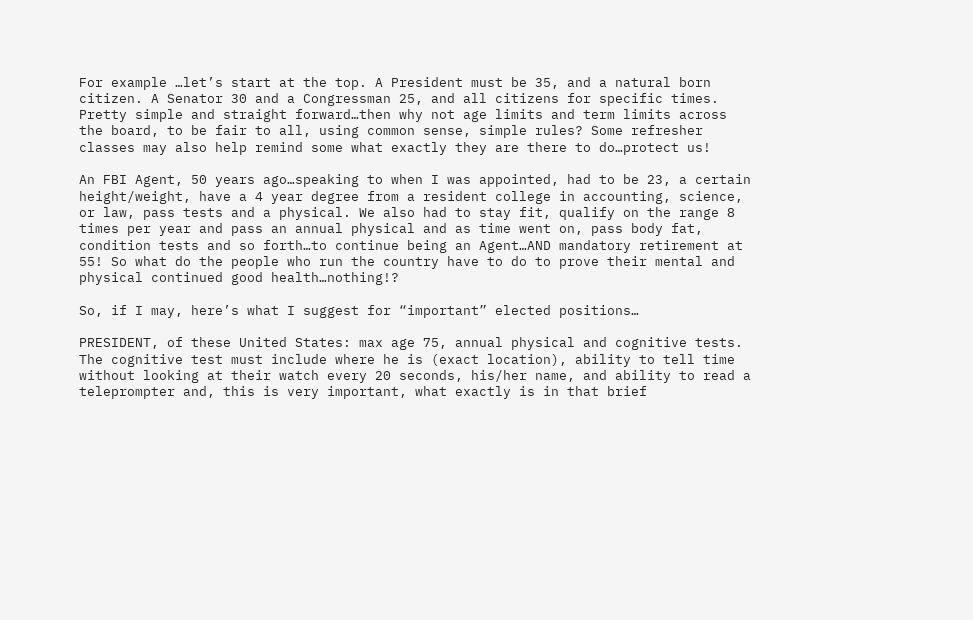For example …let’s start at the top. A President must be 35, and a natural born citizen. A Senator 30 and a Congressman 25, and all citizens for specific times. Pretty simple and straight forward…then why not age limits and term limits across the board, to be fair to all, using common sense, simple rules? Some refresher classes may also help remind some what exactly they are there to do…protect us!

An FBI Agent, 50 years ago…speaking to when I was appointed, had to be 23, a certain height/weight, have a 4 year degree from a resident college in accounting, science, or law, pass tests and a physical. We also had to stay fit, qualify on the range 8 times per year and pass an annual physical and as time went on, pass body fat, condition tests and so forth…to continue being an Agent…AND mandatory retirement at 55! So what do the people who run the country have to do to prove their mental and physical continued good health…nothing!?

So, if I may, here’s what I suggest for “important” elected positions…

PRESIDENT, of these United States: max age 75, annual physical and cognitive tests. The cognitive test must include where he is (exact location), ability to tell time without looking at their watch every 20 seconds, his/her name, and ability to read a teleprompter and, this is very important, what exactly is in that brief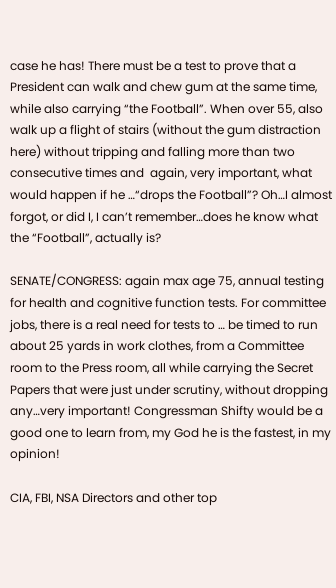case he has! There must be a test to prove that a President can walk and chew gum at the same time, while also carrying “the Football”. When over 55, also walk up a flight of stairs (without the gum distraction here) without tripping and falling more than two consecutive times and  again, very important, what would happen if he …“drops the Football”? Oh…I almost forgot, or did I, I can’t remember…does he know what the “Football”, actually is?

SENATE/CONGRESS: again max age 75, annual testing for health and cognitive function tests. For committee jobs, there is a real need for tests to … be timed to run about 25 yards in work clothes, from a Committee room to the Press room, all while carrying the Secret Papers that were just under scrutiny, without dropping any…very important! Congressman Shifty would be a good one to learn from, my God he is the fastest, in my opinion!

CIA, FBI, NSA Directors and other top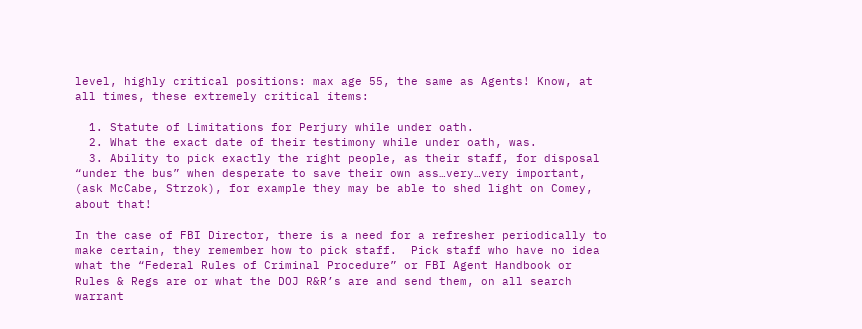level, highly critical positions: max age 55, the same as Agents! Know, at all times, these extremely critical items:

  1. Statute of Limitations for Perjury while under oath.
  2. What the exact date of their testimony while under oath, was.
  3. Ability to pick exactly the right people, as their staff, for disposal “under the bus” when desperate to save their own ass…very…very important, (ask McCabe, Strzok), for example they may be able to shed light on Comey, about that!

In the case of FBI Director, there is a need for a refresher periodically to make certain, they remember how to pick staff.  Pick staff who have no idea what the “Federal Rules of Criminal Procedure” or FBI Agent Handbook or Rules & Regs are or what the DOJ R&R’s are and send them, on all search warrant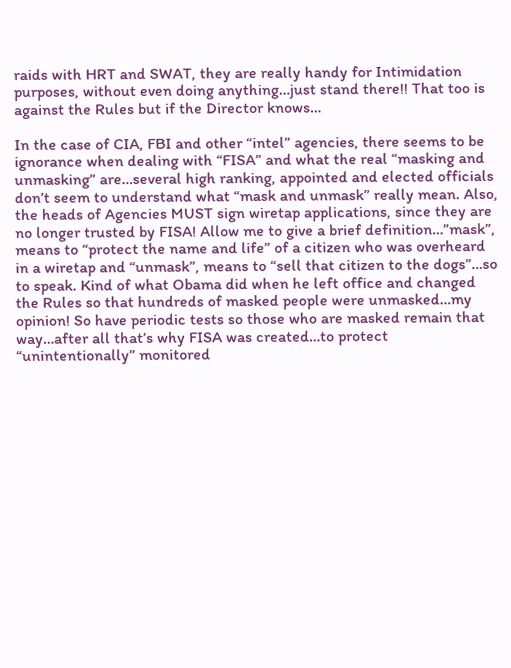raids with HRT and SWAT, they are really handy for Intimidation purposes, without even doing anything…just stand there!! That too is against the Rules but if the Director knows…

In the case of CIA, FBI and other “intel” agencies, there seems to be ignorance when dealing with “FISA” and what the real “masking and unmasking” are…several high ranking, appointed and elected officials don’t seem to understand what “mask and unmask” really mean. Also, the heads of Agencies MUST sign wiretap applications, since they are no longer trusted by FISA! Allow me to give a brief definition…”mask”, means to “protect the name and life” of a citizen who was overheard in a wiretap and “unmask”, means to “sell that citizen to the dogs”…so to speak. Kind of what Obama did when he left office and changed the Rules so that hundreds of masked people were unmasked…my opinion! So have periodic tests so those who are masked remain that way…after all that’s why FISA was created…to protect “unintentionally” monitored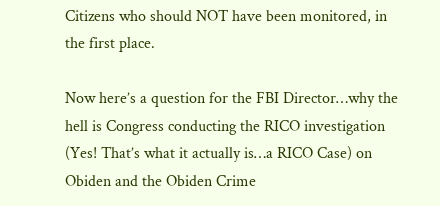Citizens who should NOT have been monitored, in the first place.

Now here’s a question for the FBI Director…why the hell is Congress conducting the RICO investigation (Yes! That’s what it actually is…a RICO Case) on Obiden and the Obiden Crime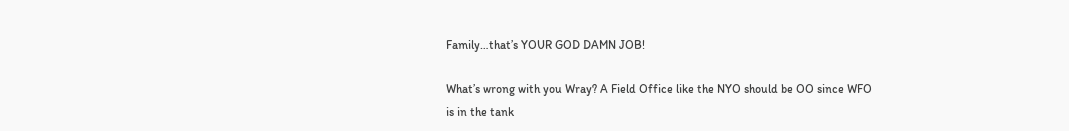Family…that’s YOUR GOD DAMN JOB!

What’s wrong with you Wray? A Field Office like the NYO should be OO since WFO is in the tank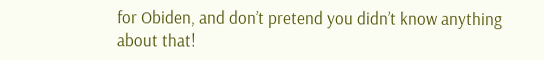for Obiden, and don’t pretend you didn’t know anything about that!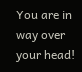You are in way over your head!